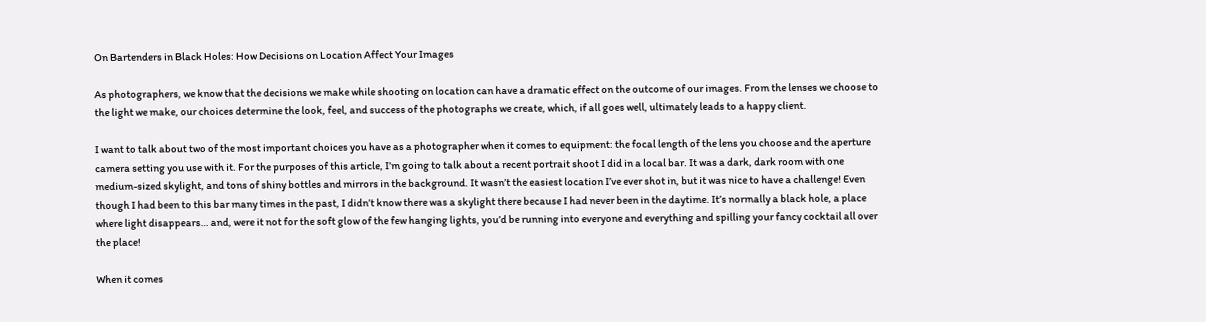On Bartenders in Black Holes: How Decisions on Location Affect Your Images

As photographers, we know that the decisions we make while shooting on location can have a dramatic effect on the outcome of our images. From the lenses we choose to the light we make, our choices determine the look, feel, and success of the photographs we create, which, if all goes well, ultimately leads to a happy client.

I want to talk about two of the most important choices you have as a photographer when it comes to equipment: the focal length of the lens you choose and the aperture camera setting you use with it. For the purposes of this article, I’m going to talk about a recent portrait shoot I did in a local bar. It was a dark, dark room with one medium-sized skylight, and tons of shiny bottles and mirrors in the background. It wasn’t the easiest location I’ve ever shot in, but it was nice to have a challenge! Even though I had been to this bar many times in the past, I didn’t know there was a skylight there because I had never been in the daytime. It’s normally a black hole, a place where light disappears… and, were it not for the soft glow of the few hanging lights, you’d be running into everyone and everything and spilling your fancy cocktail all over the place!

When it comes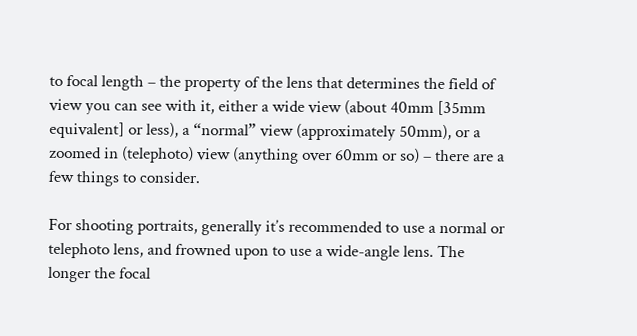to focal length – the property of the lens that determines the field of view you can see with it, either a wide view (about 40mm [35mm equivalent] or less), a “normal” view (approximately 50mm), or a zoomed in (telephoto) view (anything over 60mm or so) – there are a few things to consider.

For shooting portraits, generally it’s recommended to use a normal or telephoto lens, and frowned upon to use a wide-angle lens. The longer the focal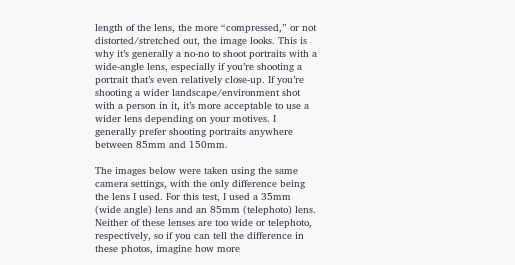length of the lens, the more “compressed,” or not distorted/stretched out, the image looks. This is why it’s generally a no-no to shoot portraits with a wide-angle lens, especially if you’re shooting a portrait that’s even relatively close-up. If you’re shooting a wider landscape/environment shot with a person in it, it’s more acceptable to use a wider lens depending on your motives. I generally prefer shooting portraits anywhere between 85mm and 150mm.

The images below were taken using the same camera settings, with the only difference being the lens I used. For this test, I used a 35mm (wide angle) lens and an 85mm (telephoto) lens. Neither of these lenses are too wide or telephoto, respectively, so if you can tell the difference in these photos, imagine how more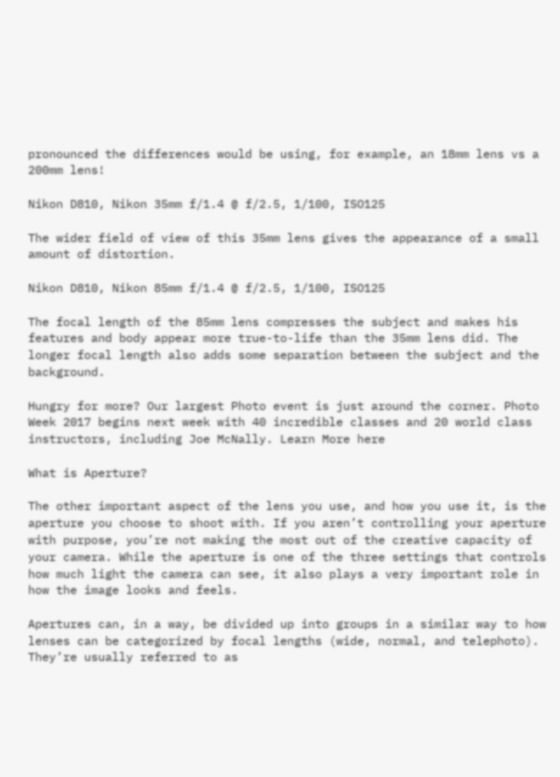pronounced the differences would be using, for example, an 18mm lens vs a 200mm lens!

Nikon D810, Nikon 35mm f/1.4 @ f/2.5, 1/100, ISO125

The wider field of view of this 35mm lens gives the appearance of a small amount of distortion.

Nikon D810, Nikon 85mm f/1.4 @ f/2.5, 1/100, ISO125

The focal length of the 85mm lens compresses the subject and makes his features and body appear more true-to-life than the 35mm lens did. The longer focal length also adds some separation between the subject and the background.

Hungry for more? Our largest Photo event is just around the corner. Photo Week 2017 begins next week with 40 incredible classes and 20 world class instructors, including Joe McNally. Learn More here

What is Aperture?

The other important aspect of the lens you use, and how you use it, is the aperture you choose to shoot with. If you aren’t controlling your aperture with purpose, you’re not making the most out of the creative capacity of your camera. While the aperture is one of the three settings that controls how much light the camera can see, it also plays a very important role in how the image looks and feels.

Apertures can, in a way, be divided up into groups in a similar way to how lenses can be categorized by focal lengths (wide, normal, and telephoto). They’re usually referred to as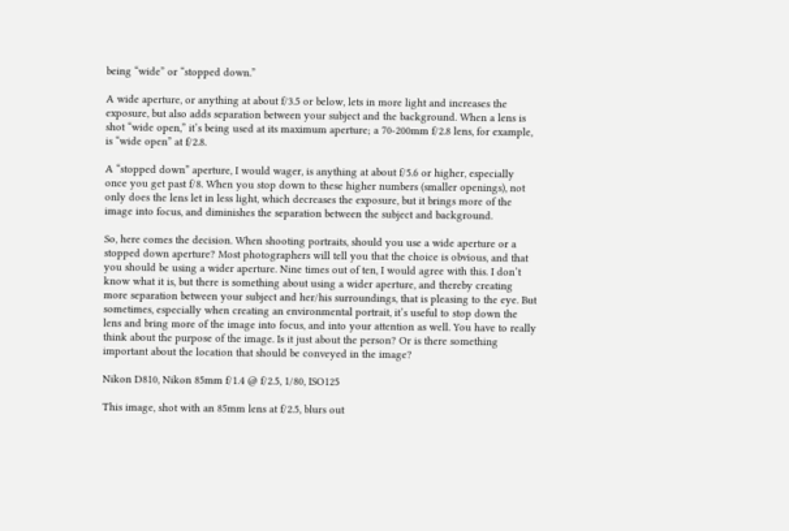being “wide” or “stopped down.”

A wide aperture, or anything at about f/3.5 or below, lets in more light and increases the exposure, but also adds separation between your subject and the background. When a lens is shot “wide open,” it’s being used at its maximum aperture; a 70-200mm f/2.8 lens, for example, is “wide open” at f/2.8.

A “stopped down” aperture, I would wager, is anything at about f/5.6 or higher, especially once you get past f/8. When you stop down to these higher numbers (smaller openings), not only does the lens let in less light, which decreases the exposure, but it brings more of the image into focus, and diminishes the separation between the subject and background.

So, here comes the decision. When shooting portraits, should you use a wide aperture or a stopped down aperture? Most photographers will tell you that the choice is obvious, and that you should be using a wider aperture. Nine times out of ten, I would agree with this. I don’t know what it is, but there is something about using a wider aperture, and thereby creating more separation between your subject and her/his surroundings, that is pleasing to the eye. But sometimes, especially when creating an environmental portrait, it’s useful to stop down the lens and bring more of the image into focus, and into your attention as well. You have to really think about the purpose of the image. Is it just about the person? Or is there something important about the location that should be conveyed in the image?

Nikon D810, Nikon 85mm f/1.4 @ f/2.5, 1/80, ISO125

This image, shot with an 85mm lens at f/2.5, blurs out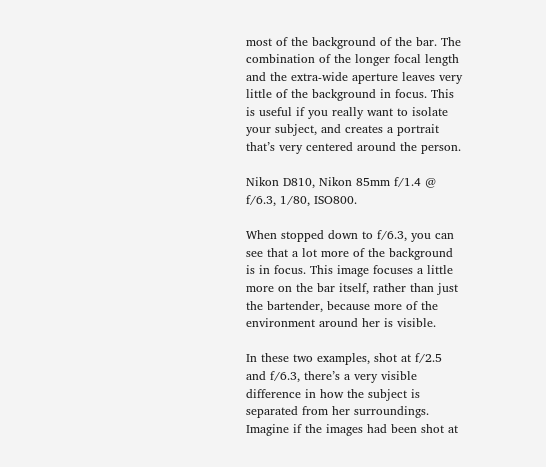most of the background of the bar. The combination of the longer focal length and the extra-wide aperture leaves very little of the background in focus. This is useful if you really want to isolate your subject, and creates a portrait that’s very centered around the person.

Nikon D810, Nikon 85mm f/1.4 @ f/6.3, 1/80, ISO800.

When stopped down to f/6.3, you can see that a lot more of the background is in focus. This image focuses a little more on the bar itself, rather than just the bartender, because more of the environment around her is visible.

In these two examples, shot at f/2.5 and f/6.3, there’s a very visible difference in how the subject is separated from her surroundings. Imagine if the images had been shot at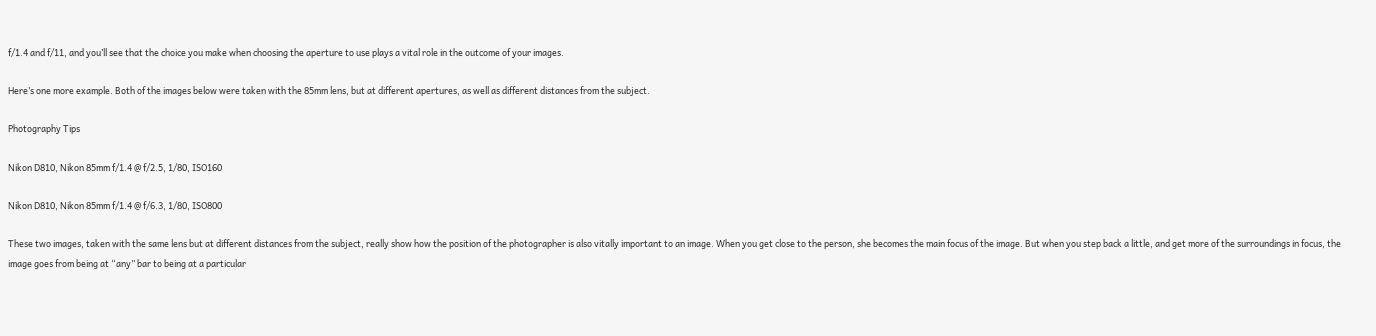f/1.4 and f/11, and you’ll see that the choice you make when choosing the aperture to use plays a vital role in the outcome of your images.

Here’s one more example. Both of the images below were taken with the 85mm lens, but at different apertures, as well as different distances from the subject.

Photography Tips

Nikon D810, Nikon 85mm f/1.4 @ f/2.5, 1/80, ISO160

Nikon D810, Nikon 85mm f/1.4 @ f/6.3, 1/80, ISO800

These two images, taken with the same lens but at different distances from the subject, really show how the position of the photographer is also vitally important to an image. When you get close to the person, she becomes the main focus of the image. But when you step back a little, and get more of the surroundings in focus, the image goes from being at “any” bar to being at a particular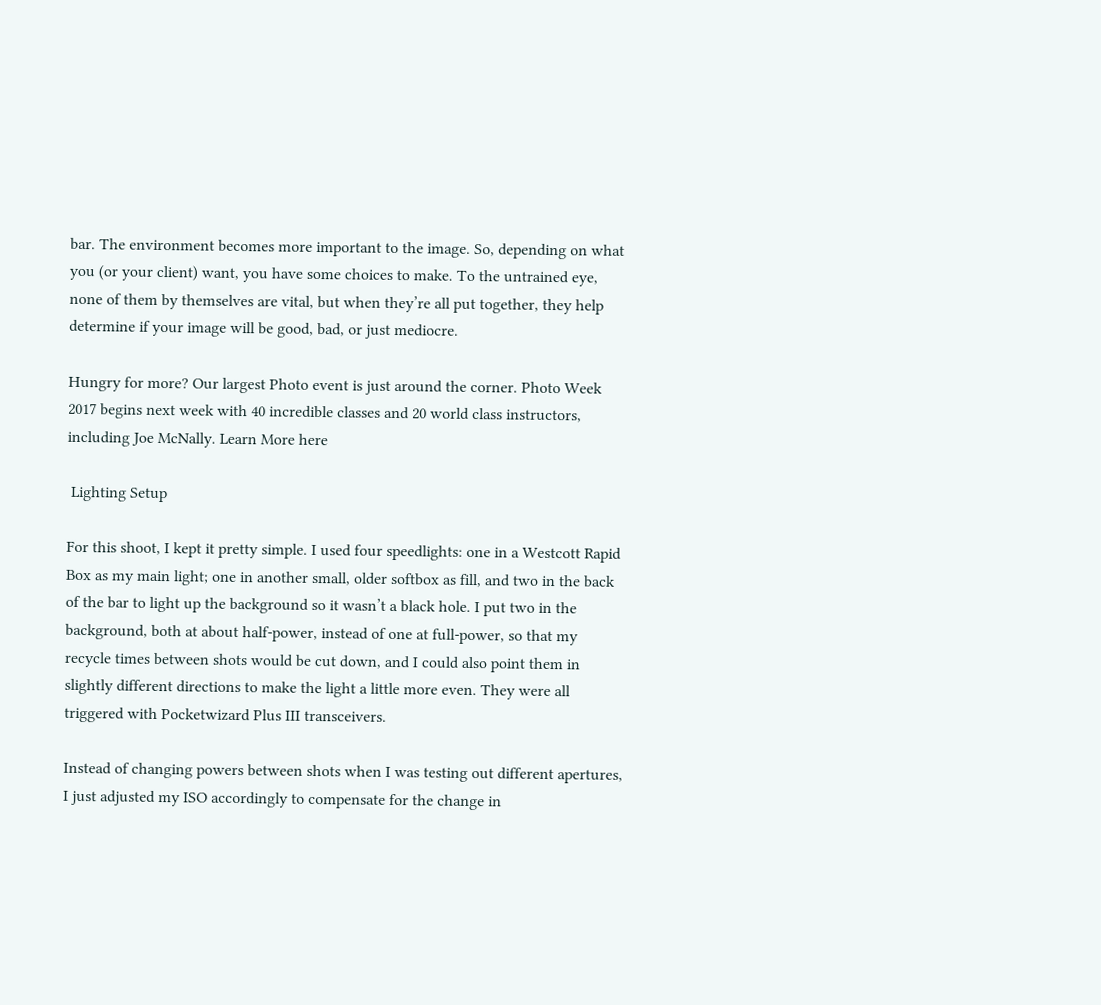bar. The environment becomes more important to the image. So, depending on what you (or your client) want, you have some choices to make. To the untrained eye, none of them by themselves are vital, but when they’re all put together, they help determine if your image will be good, bad, or just mediocre.

Hungry for more? Our largest Photo event is just around the corner. Photo Week 2017 begins next week with 40 incredible classes and 20 world class instructors, including Joe McNally. Learn More here

 Lighting Setup

For this shoot, I kept it pretty simple. I used four speedlights: one in a Westcott Rapid Box as my main light; one in another small, older softbox as fill, and two in the back of the bar to light up the background so it wasn’t a black hole. I put two in the background, both at about half-power, instead of one at full-power, so that my recycle times between shots would be cut down, and I could also point them in slightly different directions to make the light a little more even. They were all triggered with Pocketwizard Plus III transceivers.

Instead of changing powers between shots when I was testing out different apertures, I just adjusted my ISO accordingly to compensate for the change in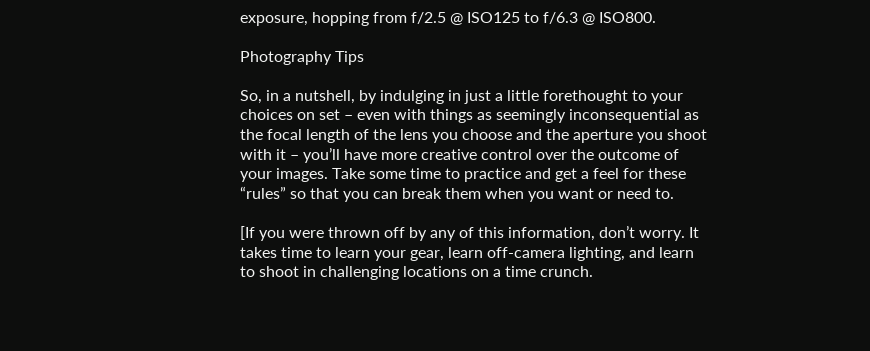exposure, hopping from f/2.5 @ ISO125 to f/6.3 @ ISO800.

Photography Tips

So, in a nutshell, by indulging in just a little forethought to your choices on set – even with things as seemingly inconsequential as the focal length of the lens you choose and the aperture you shoot with it – you’ll have more creative control over the outcome of your images. Take some time to practice and get a feel for these “rules” so that you can break them when you want or need to.

[If you were thrown off by any of this information, don’t worry. It takes time to learn your gear, learn off-camera lighting, and learn to shoot in challenging locations on a time crunch.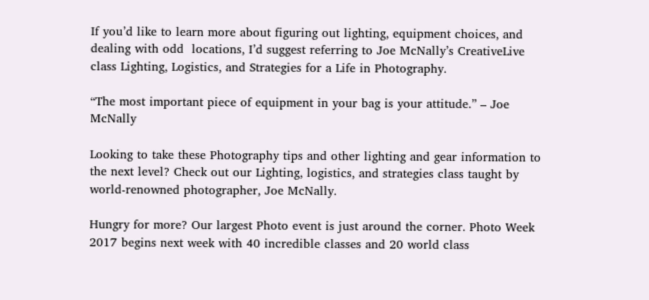If you’d like to learn more about figuring out lighting, equipment choices, and dealing with odd  locations, I’d suggest referring to Joe McNally’s CreativeLive class Lighting, Logistics, and Strategies for a Life in Photography.

“The most important piece of equipment in your bag is your attitude.” – Joe McNally

Looking to take these Photography tips and other lighting and gear information to the next level? Check out our Lighting, logistics, and strategies class taught by world-renowned photographer, Joe McNally.

Hungry for more? Our largest Photo event is just around the corner. Photo Week 2017 begins next week with 40 incredible classes and 20 world class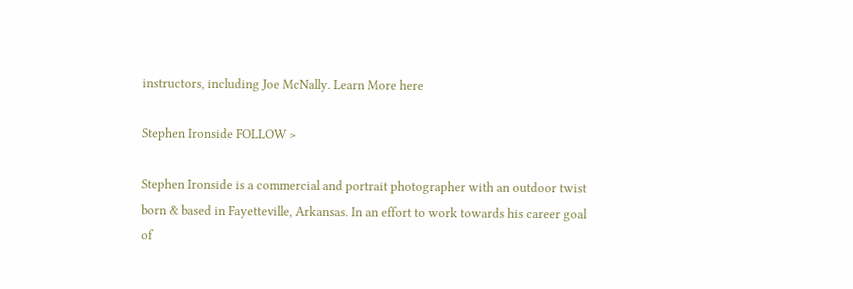instructors, including Joe McNally. Learn More here

Stephen Ironside FOLLOW >

Stephen Ironside is a commercial and portrait photographer with an outdoor twist born & based in Fayetteville, Arkansas. In an effort to work towards his career goal of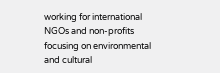working for international NGOs and non-profits focusing on environmental and cultural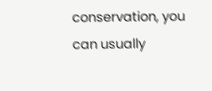conservation, you can usually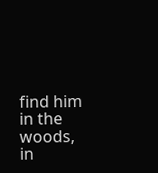find him in the woods, in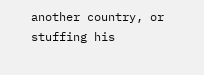another country, or stuffing his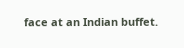face at an Indian buffet.